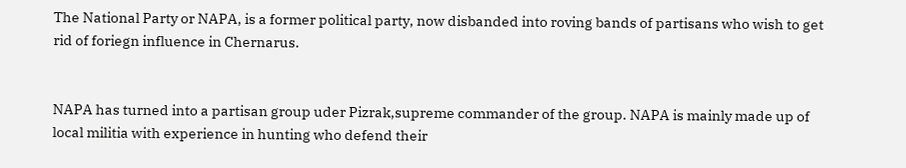The National Party or NAPA, is a former political party, now disbanded into roving bands of partisans who wish to get rid of foriegn influence in Chernarus.


NAPA has turned into a partisan group uder Pizrak,supreme commander of the group. NAPA is mainly made up of local militia with experience in hunting who defend their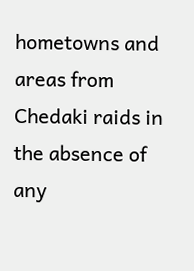hometowns and areas from Chedaki raids in the absence of any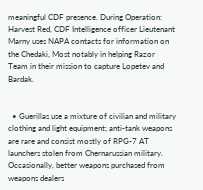meaningful CDF presence. During Operation: Harvest Red, CDF Intelligence officer Lieutenant Marny uses NAPA contacts for information on the Chedaki, Most notably in helping Razor Team in their mission to capture Lopetev and Bardak.


  • Guerillas use a mixture of civilian and military clothing and light equipment; anti-tank weapons are rare and consist mostly of RPG-7 AT launchers stolen from Chernarussian military. Occasionally, better weapons purchased from weapons dealers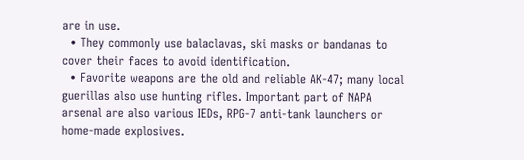are in use.
  • They commonly use balaclavas, ski masks or bandanas to cover their faces to avoid identification.
  • Favorite weapons are the old and reliable AK-47; many local guerillas also use hunting rifles. Important part of NAPA arsenal are also various IEDs, RPG-7 anti-tank launchers or home-made explosives.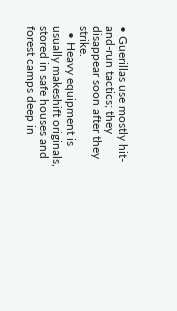• Guerillas use mostly hit-and-run tactics; they disappear soon after they strike.
  • Heavy equipment is usually makeshift originals, stored in safe houses and forest camps deep in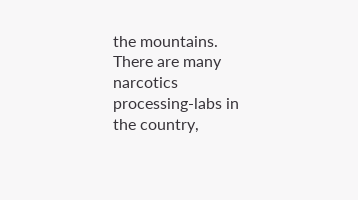the mountains. There are many narcotics processing-labs in the country,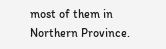most of them in Northern Province.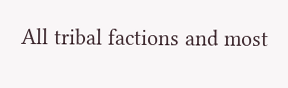All tribal factions and most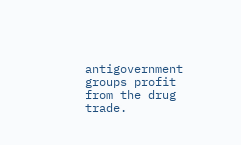antigovernment groups profit from the drug trade.